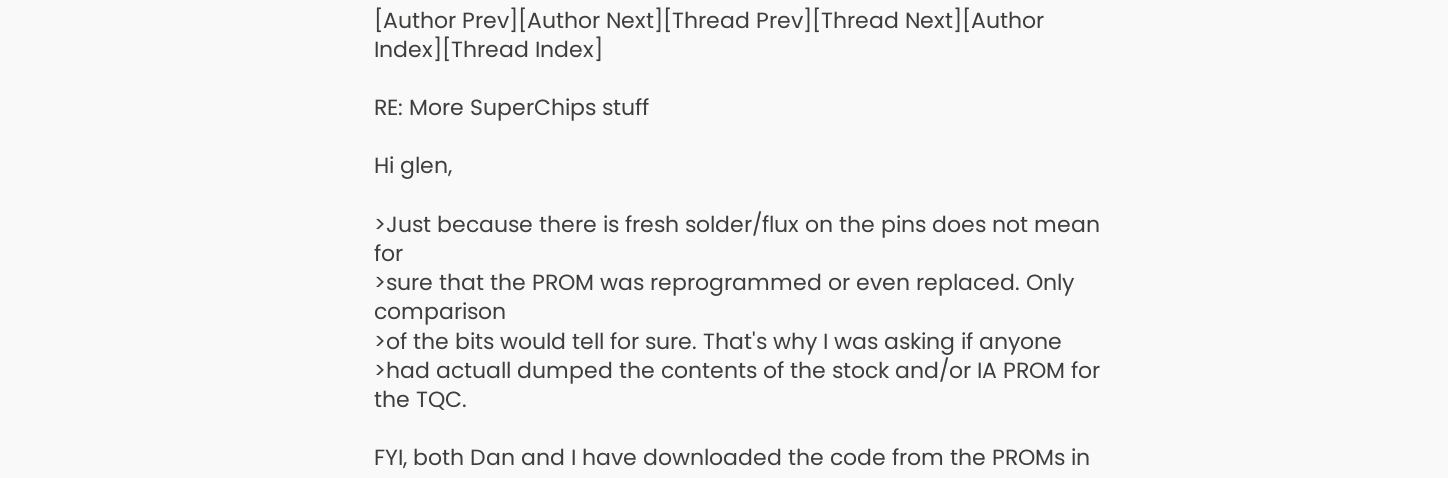[Author Prev][Author Next][Thread Prev][Thread Next][Author Index][Thread Index]

RE: More SuperChips stuff

Hi glen,

>Just because there is fresh solder/flux on the pins does not mean for
>sure that the PROM was reprogrammed or even replaced. Only comparison
>of the bits would tell for sure. That's why I was asking if anyone
>had actuall dumped the contents of the stock and/or IA PROM for the TQC.

FYI, both Dan and I have downloaded the code from the PROMs in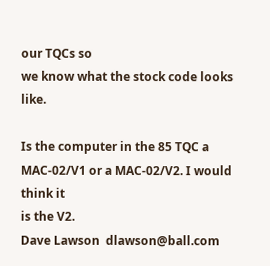our TQCs so
we know what the stock code looks like.

Is the computer in the 85 TQC a MAC-02/V1 or a MAC-02/V2. I would think it
is the V2.
Dave Lawson  dlawson@ball.com